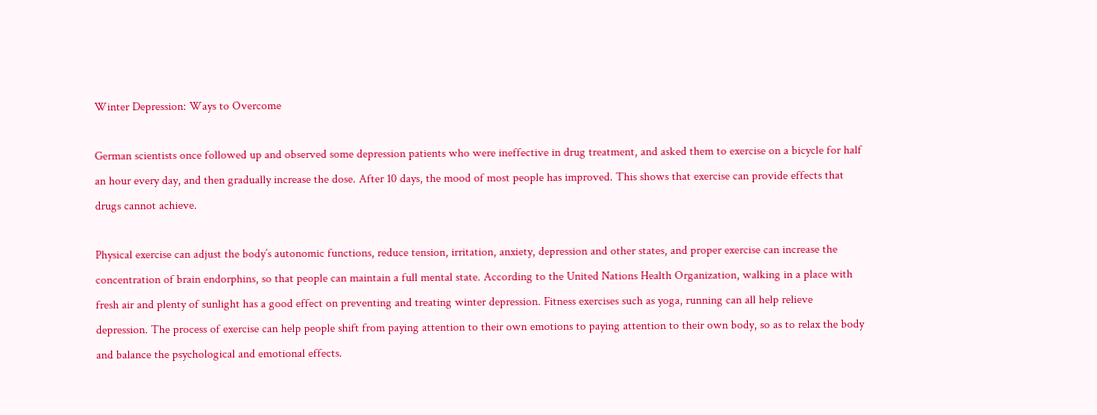Winter Depression: Ways to Overcome

German scientists once followed up and observed some depression patients who were ineffective in drug treatment, and asked them to exercise on a bicycle for half an hour every day, and then gradually increase the dose. After 10 days, the mood of most people has improved. This shows that exercise can provide effects that drugs cannot achieve.

Physical exercise can adjust the body’s autonomic functions, reduce tension, irritation, anxiety, depression and other states, and proper exercise can increase the concentration of brain endorphins, so that people can maintain a full mental state. According to the United Nations Health Organization, walking in a place with fresh air and plenty of sunlight has a good effect on preventing and treating winter depression. Fitness exercises such as yoga, running can all help relieve depression. The process of exercise can help people shift from paying attention to their own emotions to paying attention to their own body, so as to relax the body and balance the psychological and emotional effects.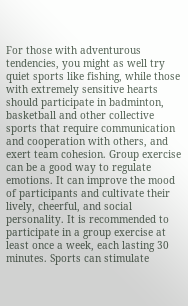For those with adventurous tendencies, you might as well try quiet sports like fishing, while those with extremely sensitive hearts should participate in badminton, basketball and other collective sports that require communication and cooperation with others, and exert team cohesion. Group exercise can be a good way to regulate emotions. It can improve the mood of participants and cultivate their lively, cheerful, and social personality. It is recommended to participate in a group exercise at least once a week, each lasting 30 minutes. Sports can stimulate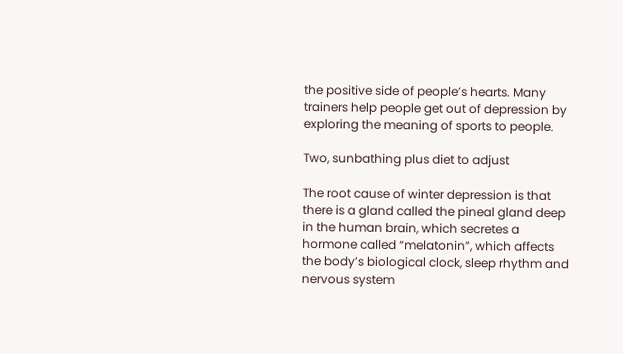the positive side of people’s hearts. Many trainers help people get out of depression by exploring the meaning of sports to people.

Two, sunbathing plus diet to adjust

The root cause of winter depression is that there is a gland called the pineal gland deep in the human brain, which secretes a hormone called “melatonin”, which affects the body’s biological clock, sleep rhythm and nervous system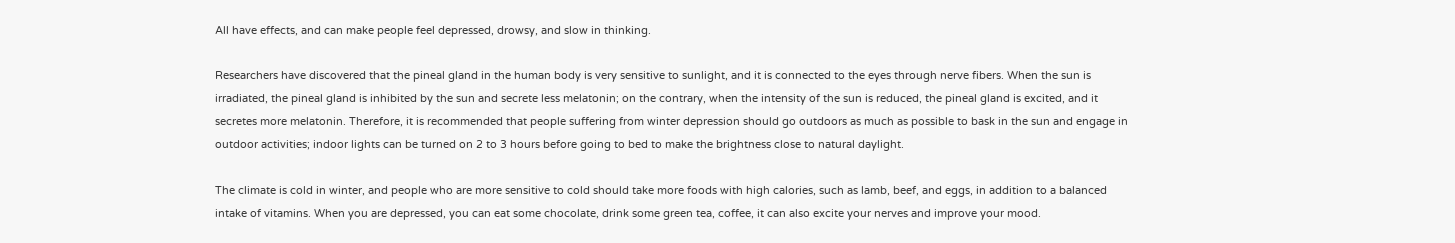All have effects, and can make people feel depressed, drowsy, and slow in thinking.

Researchers have discovered that the pineal gland in the human body is very sensitive to sunlight, and it is connected to the eyes through nerve fibers. When the sun is irradiated, the pineal gland is inhibited by the sun and secrete less melatonin; on the contrary, when the intensity of the sun is reduced, the pineal gland is excited, and it secretes more melatonin. Therefore, it is recommended that people suffering from winter depression should go outdoors as much as possible to bask in the sun and engage in outdoor activities; indoor lights can be turned on 2 to 3 hours before going to bed to make the brightness close to natural daylight.

The climate is cold in winter, and people who are more sensitive to cold should take more foods with high calories, such as lamb, beef, and eggs, in addition to a balanced intake of vitamins. When you are depressed, you can eat some chocolate, drink some green tea, coffee, it can also excite your nerves and improve your mood.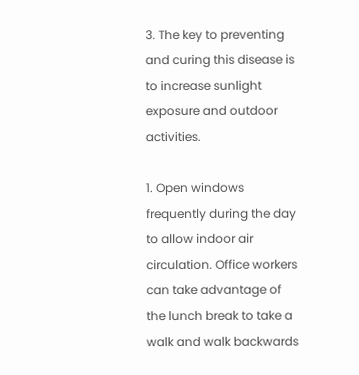3. The key to preventing and curing this disease is to increase sunlight exposure and outdoor activities.

1. Open windows frequently during the day to allow indoor air circulation. Office workers can take advantage of the lunch break to take a walk and walk backwards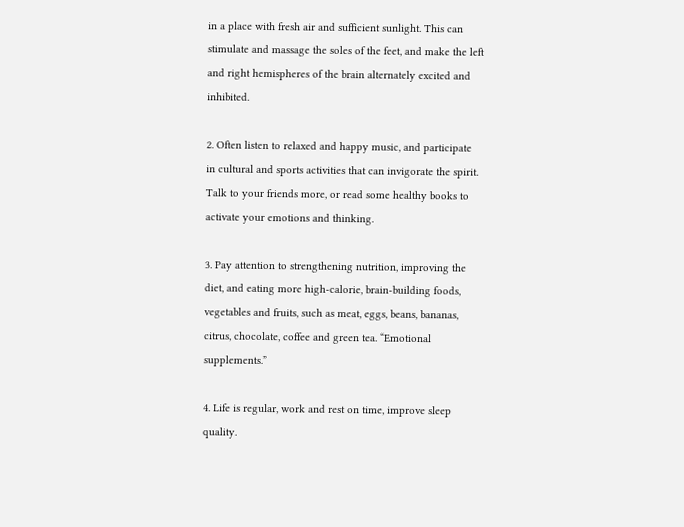in a place with fresh air and sufficient sunlight. This can stimulate and massage the soles of the feet, and make the left and right hemispheres of the brain alternately excited and inhibited.

2. Often listen to relaxed and happy music, and participate in cultural and sports activities that can invigorate the spirit. Talk to your friends more, or read some healthy books to activate your emotions and thinking.

3. Pay attention to strengthening nutrition, improving the diet, and eating more high-calorie, brain-building foods, vegetables and fruits, such as meat, eggs, beans, bananas, citrus, chocolate, coffee and green tea. “Emotional supplements.”

4. Life is regular, work and rest on time, improve sleep quality.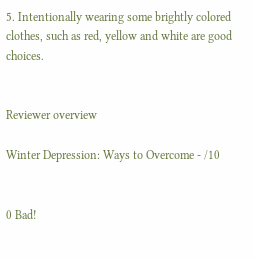5. Intentionally wearing some brightly colored clothes, such as red, yellow and white are good choices.


Reviewer overview

Winter Depression: Ways to Overcome - /10


0 Bad!